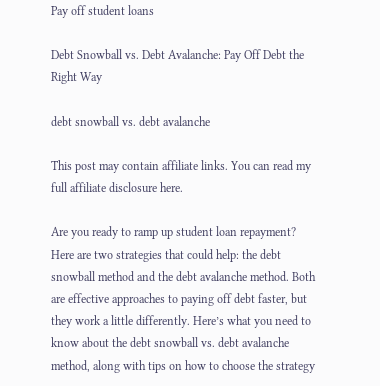Pay off student loans

Debt Snowball vs. Debt Avalanche: Pay Off Debt the Right Way

debt snowball vs. debt avalanche

This post may contain affiliate links. You can read my full affiliate disclosure here.

Are you ready to ramp up student loan repayment? Here are two strategies that could help: the debt snowball method and the debt avalanche method. Both are effective approaches to paying off debt faster, but they work a little differently. Here’s what you need to know about the debt snowball vs. debt avalanche method, along with tips on how to choose the strategy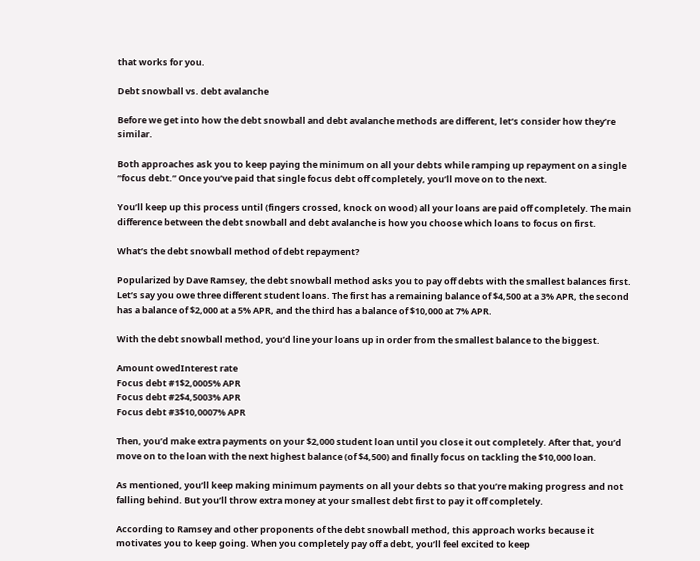that works for you.

Debt snowball vs. debt avalanche

Before we get into how the debt snowball and debt avalanche methods are different, let’s consider how they’re similar.

Both approaches ask you to keep paying the minimum on all your debts while ramping up repayment on a single “focus debt.” Once you’ve paid that single focus debt off completely, you’ll move on to the next.

You’ll keep up this process until (fingers crossed, knock on wood) all your loans are paid off completely. The main difference between the debt snowball and debt avalanche is how you choose which loans to focus on first.

What’s the debt snowball method of debt repayment?

Popularized by Dave Ramsey, the debt snowball method asks you to pay off debts with the smallest balances first. Let’s say you owe three different student loans. The first has a remaining balance of $4,500 at a 3% APR, the second has a balance of $2,000 at a 5% APR, and the third has a balance of $10,000 at 7% APR.

With the debt snowball method, you’d line your loans up in order from the smallest balance to the biggest.

Amount owedInterest rate
Focus debt #1$2,0005% APR
Focus debt #2$4,5003% APR
Focus debt #3$10,0007% APR

Then, you’d make extra payments on your $2,000 student loan until you close it out completely. After that, you’d move on to the loan with the next highest balance (of $4,500) and finally focus on tackling the $10,000 loan.

As mentioned, you’ll keep making minimum payments on all your debts so that you’re making progress and not falling behind. But you’ll throw extra money at your smallest debt first to pay it off completely.

According to Ramsey and other proponents of the debt snowball method, this approach works because it motivates you to keep going. When you completely pay off a debt, you’ll feel excited to keep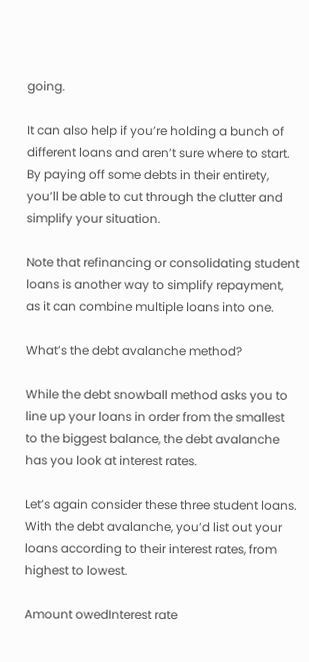going.

It can also help if you’re holding a bunch of different loans and aren’t sure where to start. By paying off some debts in their entirety, you’ll be able to cut through the clutter and simplify your situation.

Note that refinancing or consolidating student loans is another way to simplify repayment, as it can combine multiple loans into one.

What’s the debt avalanche method?

While the debt snowball method asks you to line up your loans in order from the smallest to the biggest balance, the debt avalanche has you look at interest rates.

Let’s again consider these three student loans. With the debt avalanche, you’d list out your loans according to their interest rates, from highest to lowest.

Amount owedInterest rate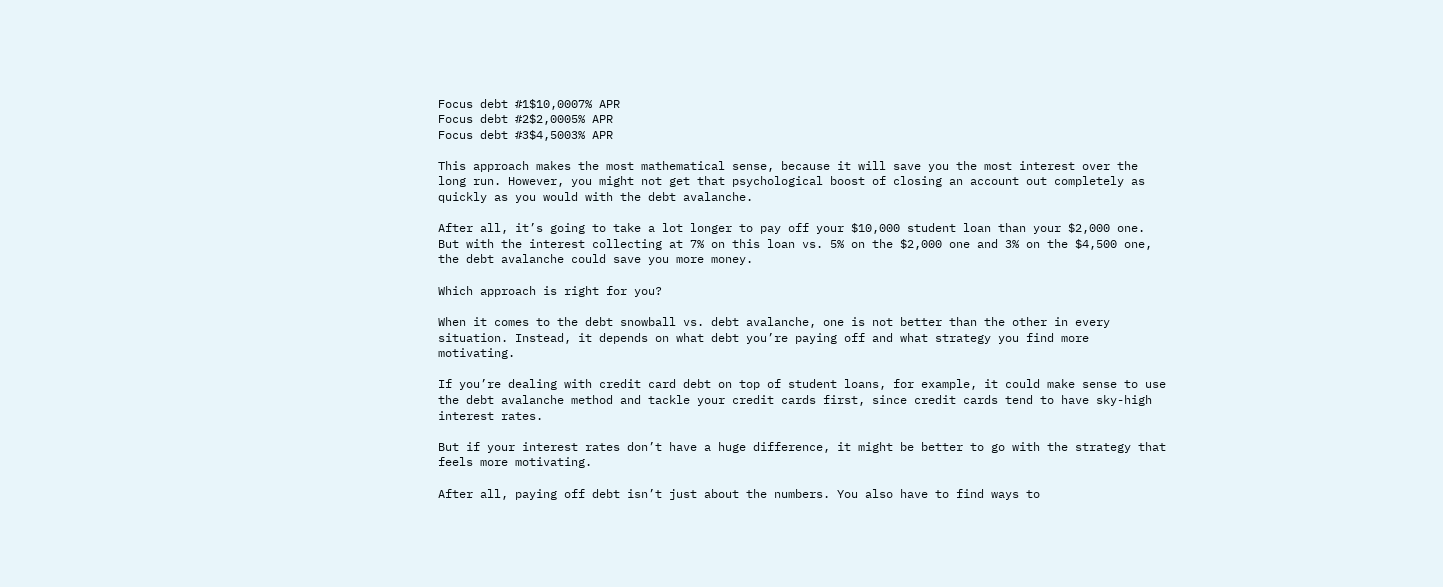Focus debt #1$10,0007% APR
Focus debt #2$2,0005% APR
Focus debt #3$4,5003% APR

This approach makes the most mathematical sense, because it will save you the most interest over the long run. However, you might not get that psychological boost of closing an account out completely as quickly as you would with the debt avalanche.

After all, it’s going to take a lot longer to pay off your $10,000 student loan than your $2,000 one. But with the interest collecting at 7% on this loan vs. 5% on the $2,000 one and 3% on the $4,500 one, the debt avalanche could save you more money.

Which approach is right for you?

When it comes to the debt snowball vs. debt avalanche, one is not better than the other in every situation. Instead, it depends on what debt you’re paying off and what strategy you find more motivating.

If you’re dealing with credit card debt on top of student loans, for example, it could make sense to use the debt avalanche method and tackle your credit cards first, since credit cards tend to have sky-high interest rates.

But if your interest rates don’t have a huge difference, it might be better to go with the strategy that feels more motivating.

After all, paying off debt isn’t just about the numbers. You also have to find ways to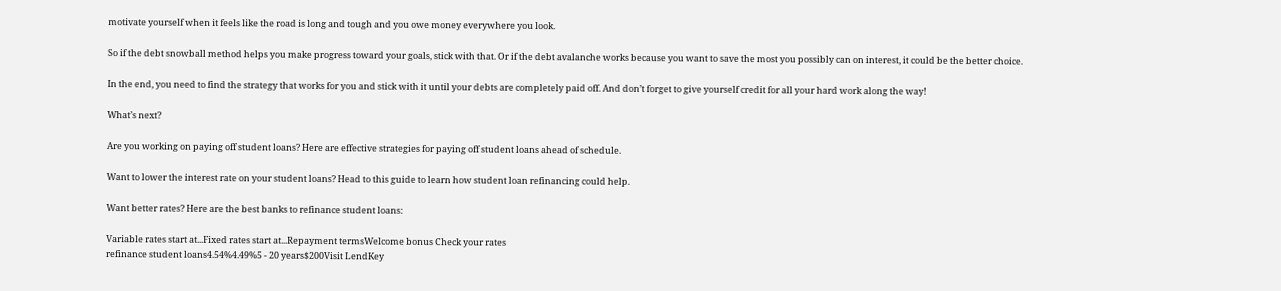motivate yourself when it feels like the road is long and tough and you owe money everywhere you look.

So if the debt snowball method helps you make progress toward your goals, stick with that. Or if the debt avalanche works because you want to save the most you possibly can on interest, it could be the better choice.

In the end, you need to find the strategy that works for you and stick with it until your debts are completely paid off. And don’t forget to give yourself credit for all your hard work along the way!

What’s next?

Are you working on paying off student loans? Here are effective strategies for paying off student loans ahead of schedule.

Want to lower the interest rate on your student loans? Head to this guide to learn how student loan refinancing could help.

Want better rates? Here are the best banks to refinance student loans:

Variable rates start at...Fixed rates start at...Repayment termsWelcome bonus Check your rates
refinance student loans4.54%4.49%5 - 20 years$200Visit LendKey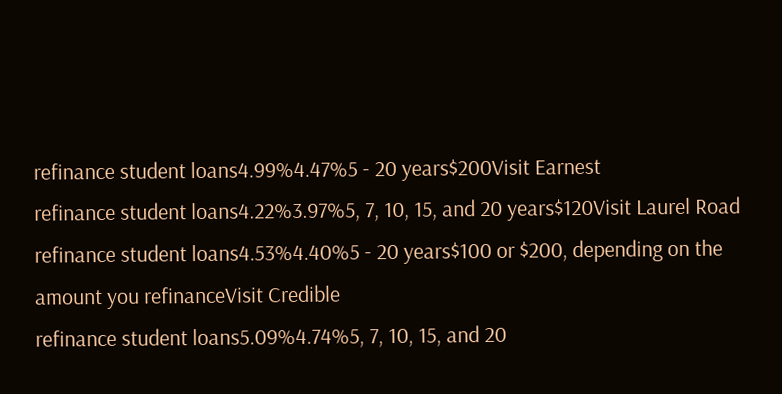refinance student loans4.99%4.47%5 - 20 years$200Visit Earnest
refinance student loans4.22%3.97%5, 7, 10, 15, and 20 years$120Visit Laurel Road
refinance student loans4.53%4.40%5 - 20 years$100 or $200, depending on the amount you refinanceVisit Credible
refinance student loans5.09%4.74%5, 7, 10, 15, and 20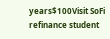years$100Visit SoFi
refinance student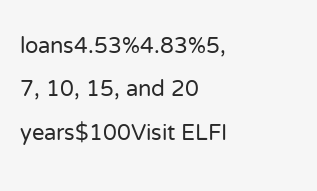loans4.53%4.83%5, 7, 10, 15, and 20 years$100Visit ELFI